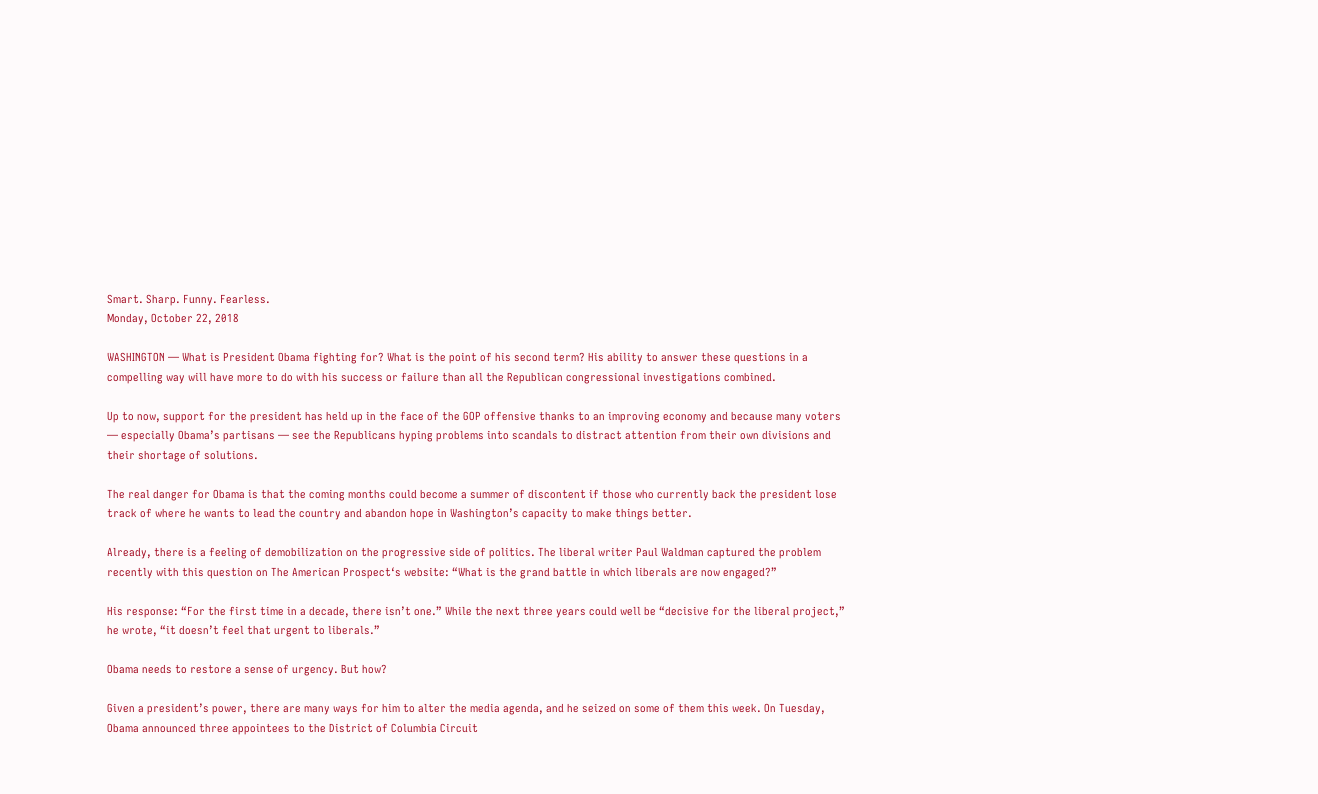Smart. Sharp. Funny. Fearless.
Monday, October 22, 2018

WASHINGTON — What is President Obama fighting for? What is the point of his second term? His ability to answer these questions in a compelling way will have more to do with his success or failure than all the Republican congressional investigations combined.

Up to now, support for the president has held up in the face of the GOP offensive thanks to an improving economy and because many voters — especially Obama’s partisans — see the Republicans hyping problems into scandals to distract attention from their own divisions and their shortage of solutions.

The real danger for Obama is that the coming months could become a summer of discontent if those who currently back the president lose track of where he wants to lead the country and abandon hope in Washington’s capacity to make things better.

Already, there is a feeling of demobilization on the progressive side of politics. The liberal writer Paul Waldman captured the problem recently with this question on The American Prospect‘s website: “What is the grand battle in which liberals are now engaged?”

His response: “For the first time in a decade, there isn’t one.” While the next three years could well be “decisive for the liberal project,” he wrote, “it doesn’t feel that urgent to liberals.”

Obama needs to restore a sense of urgency. But how?

Given a president’s power, there are many ways for him to alter the media agenda, and he seized on some of them this week. On Tuesday, Obama announced three appointees to the District of Columbia Circuit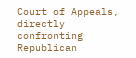Court of Appeals, directly confronting Republican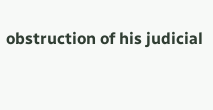obstruction of his judicial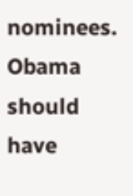nominees. Obama should have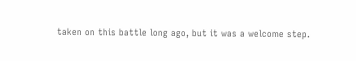taken on this battle long ago, but it was a welcome step.